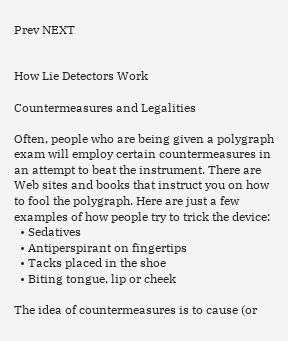Prev NEXT


How Lie Detectors Work

Countermeasures and Legalities

Often, people who are being given a polygraph exam will employ certain countermeasures in an attempt to beat the instrument. There are Web sites and books that instruct you on how to fool the polygraph. Here are just a few examples of how people try to trick the device:
  • Sedatives
  • Antiperspirant on fingertips
  • Tacks placed in the shoe
  • Biting tongue, lip or cheek

The idea of countermeasures is to cause (or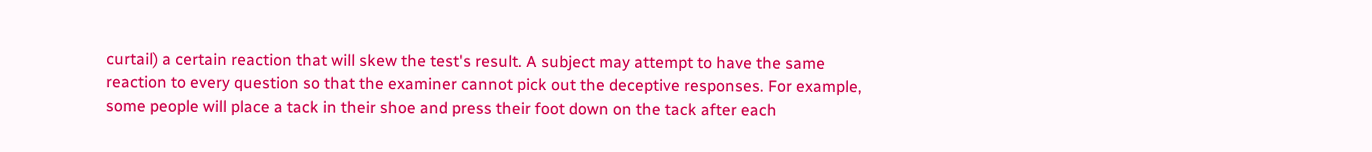curtail) a certain reaction that will skew the test's result. A subject may attempt to have the same reaction to every question so that the examiner cannot pick out the deceptive responses. For example, some people will place a tack in their shoe and press their foot down on the tack after each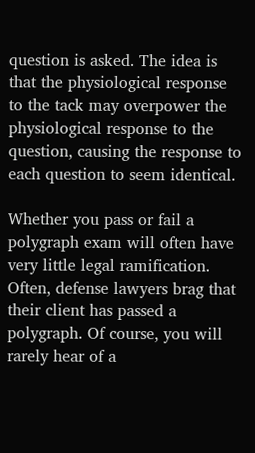question is asked. The idea is that the physiological response to the tack may overpower the physiological response to the question, causing the response to each question to seem identical.

Whether you pass or fail a polygraph exam will often have very little legal ramification. Often, defense lawyers brag that their client has passed a polygraph. Of course, you will rarely hear of a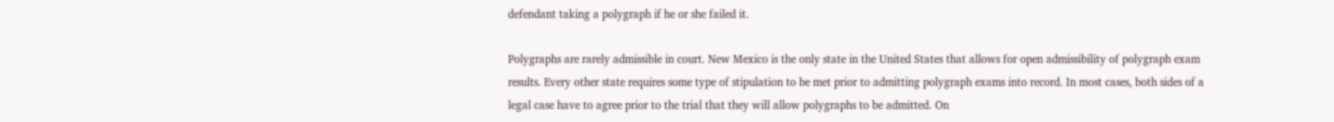defendant taking a polygraph if he or she failed it.

Polygraphs are rarely admissible in court. New Mexico is the only state in the United States that allows for open admissibility of polygraph exam results. Every other state requires some type of stipulation to be met prior to admitting polygraph exams into record. In most cases, both sides of a legal case have to agree prior to the trial that they will allow polygraphs to be admitted. On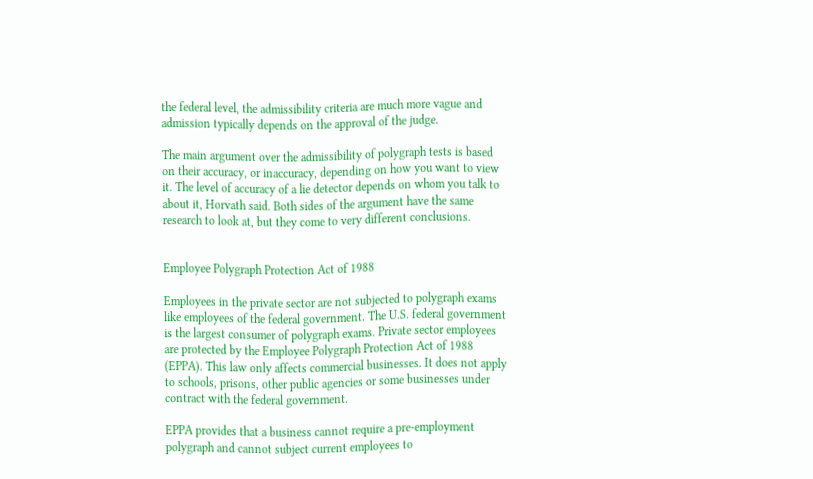the federal level, the admissibility criteria are much more vague and admission typically depends on the approval of the judge.

The main argument over the admissibility of polygraph tests is based on their accuracy, or inaccuracy, depending on how you want to view it. The level of accuracy of a lie detector depends on whom you talk to about it, Horvath said. Both sides of the argument have the same research to look at, but they come to very different conclusions.


Employee Polygraph Protection Act of 1988

Employees in the private sector are not subjected to polygraph exams like employees of the federal government. The U.S. federal government is the largest consumer of polygraph exams. Private sector employees are protected by the Employee Polygraph Protection Act of 1988 (EPPA). This law only affects commercial businesses. It does not apply to schools, prisons, other public agencies or some businesses under contract with the federal government.

EPPA provides that a business cannot require a pre-employment polygraph and cannot subject current employees to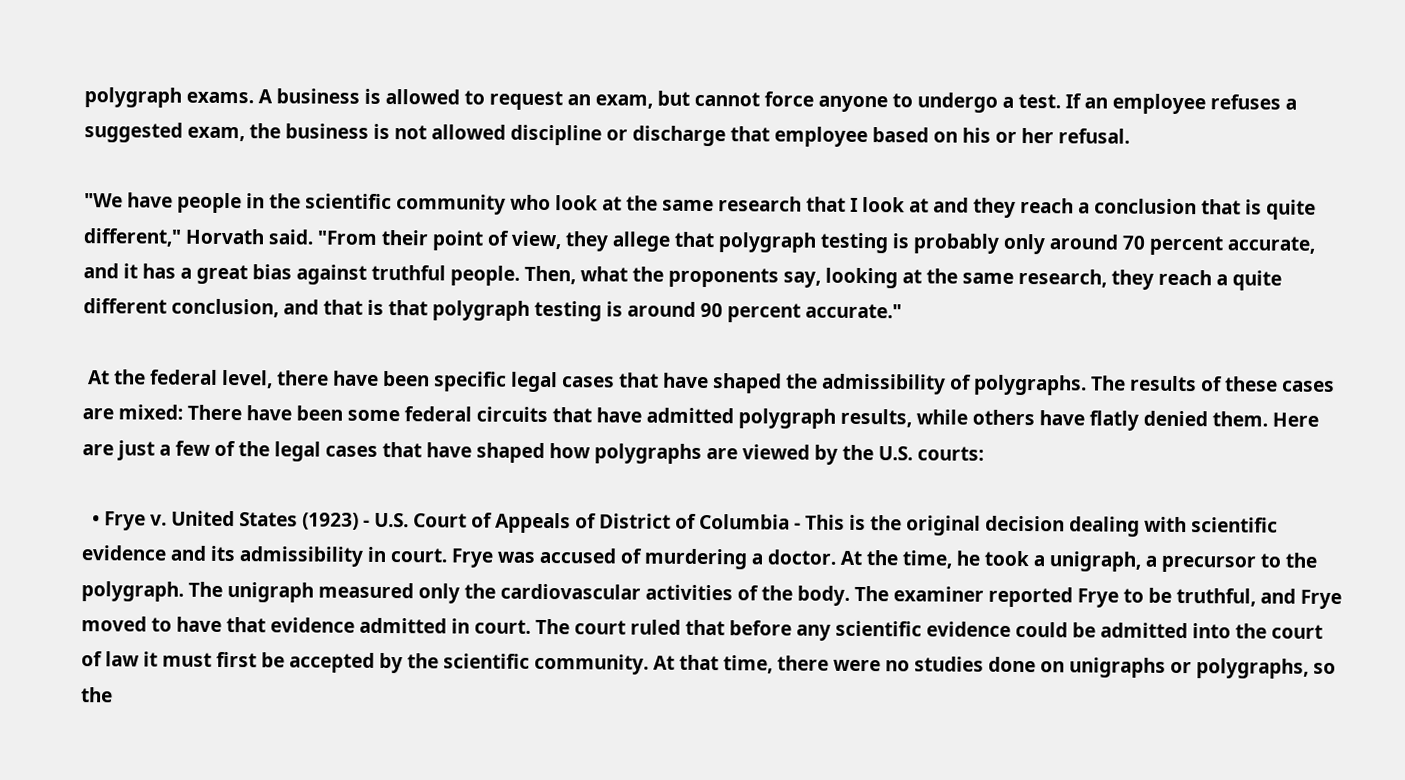polygraph exams. A business is allowed to request an exam, but cannot force anyone to undergo a test. If an employee refuses a suggested exam, the business is not allowed discipline or discharge that employee based on his or her refusal.

"We have people in the scientific community who look at the same research that I look at and they reach a conclusion that is quite different," Horvath said. "From their point of view, they allege that polygraph testing is probably only around 70 percent accurate, and it has a great bias against truthful people. Then, what the proponents say, looking at the same research, they reach a quite different conclusion, and that is that polygraph testing is around 90 percent accurate."

 At the federal level, there have been specific legal cases that have shaped the admissibility of polygraphs. The results of these cases are mixed: There have been some federal circuits that have admitted polygraph results, while others have flatly denied them. Here are just a few of the legal cases that have shaped how polygraphs are viewed by the U.S. courts:

  • Frye v. United States (1923) - U.S. Court of Appeals of District of Columbia - This is the original decision dealing with scientific evidence and its admissibility in court. Frye was accused of murdering a doctor. At the time, he took a unigraph, a precursor to the polygraph. The unigraph measured only the cardiovascular activities of the body. The examiner reported Frye to be truthful, and Frye moved to have that evidence admitted in court. The court ruled that before any scientific evidence could be admitted into the court of law it must first be accepted by the scientific community. At that time, there were no studies done on unigraphs or polygraphs, so the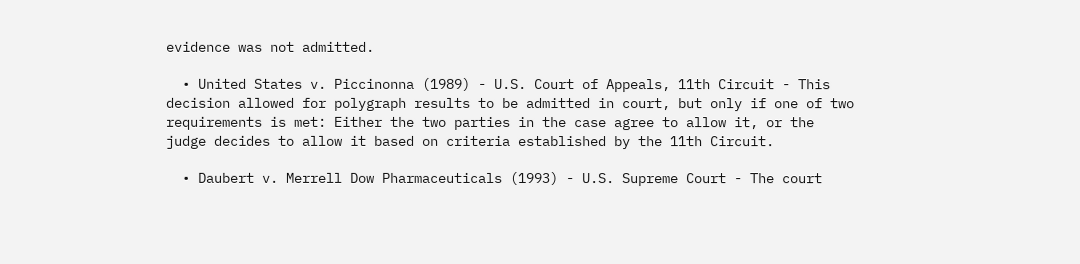evidence was not admitted.

  • United States v. Piccinonna (1989) - U.S. Court of Appeals, 11th Circuit - This decision allowed for polygraph results to be admitted in court, but only if one of two requirements is met: Either the two parties in the case agree to allow it, or the judge decides to allow it based on criteria established by the 11th Circuit.

  • Daubert v. Merrell Dow Pharmaceuticals (1993) - U.S. Supreme Court - The court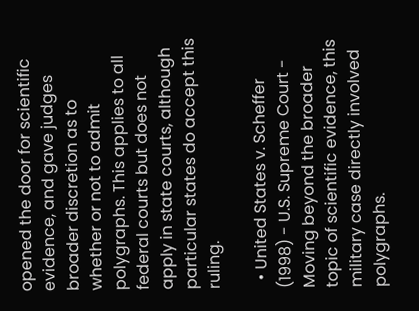opened the door for scientific evidence, and gave judges broader discretion as to whether or not to admit polygraphs. This applies to all federal courts but does not apply in state courts, although particular states do accept this ruling.

  • United States v. Scheffer (1998) - U.S. Supreme Court - Moving beyond the broader topic of scientific evidence, this military case directly involved polygraphs.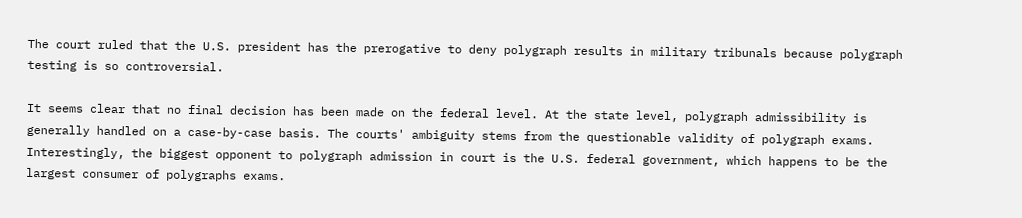The court ruled that the U.S. president has the prerogative to deny polygraph results in military tribunals because polygraph testing is so controversial.

It seems clear that no final decision has been made on the federal level. At the state level, polygraph admissibility is generally handled on a case-by-case basis. The courts' ambiguity stems from the questionable validity of polygraph exams. Interestingly, the biggest opponent to polygraph admission in court is the U.S. federal government, which happens to be the largest consumer of polygraphs exams.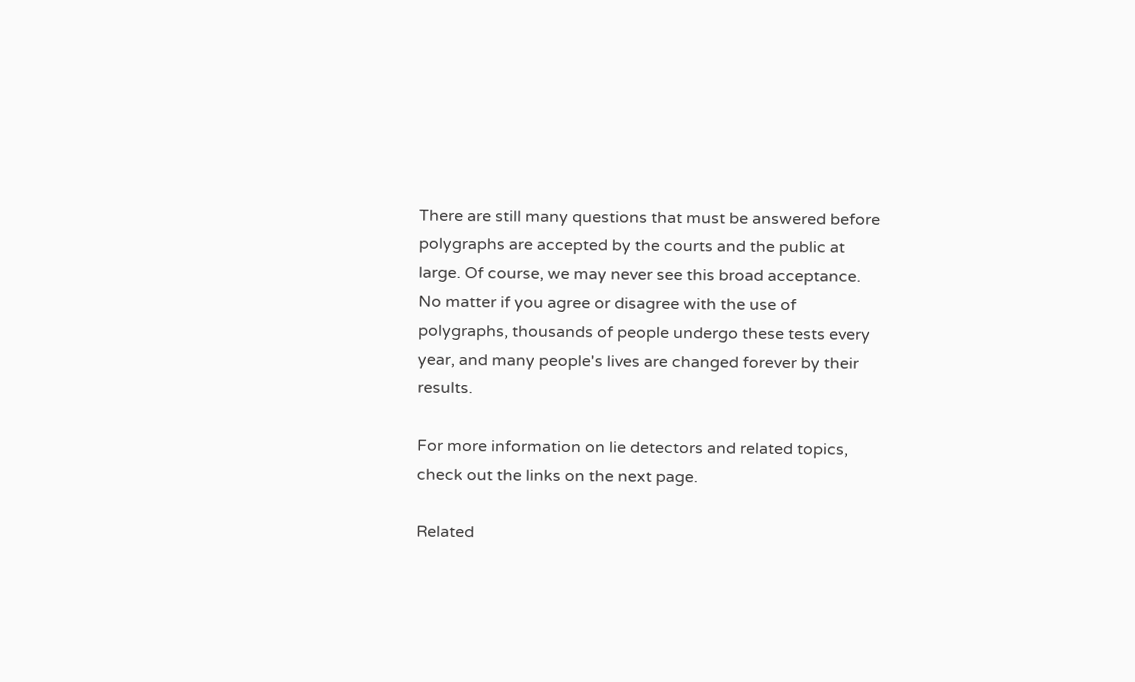There are still many questions that must be answered before polygraphs are accepted by the courts and the public at large. Of course, we may never see this broad acceptance. No matter if you agree or disagree with the use of polygraphs, thousands of people undergo these tests every year, and many people's lives are changed forever by their results.

For more information on lie detectors and related topics, check out the links on the next page.

Related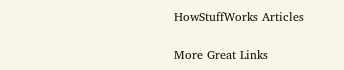HowStuffWorks Articles

More Great Links